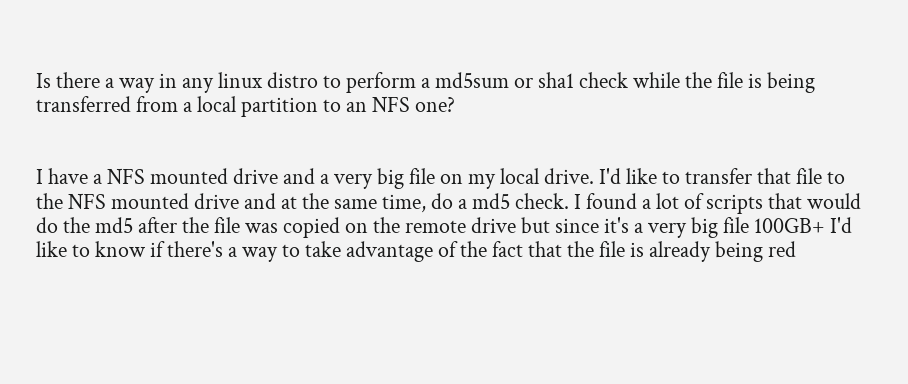Is there a way in any linux distro to perform a md5sum or sha1 check while the file is being transferred from a local partition to an NFS one?


I have a NFS mounted drive and a very big file on my local drive. I'd like to transfer that file to the NFS mounted drive and at the same time, do a md5 check. I found a lot of scripts that would do the md5 after the file was copied on the remote drive but since it's a very big file 100GB+ I'd like to know if there's a way to take advantage of the fact that the file is already being red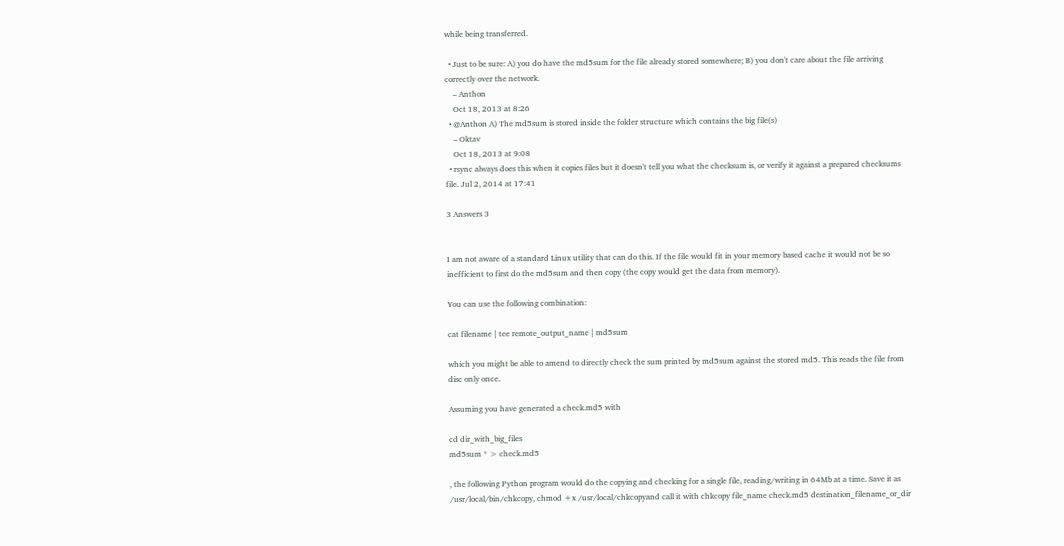while being transferred.

  • Just to be sure: A) you do have the md5sum for the file already stored somewhere; B) you don't care about the file arriving correctly over the network.
    – Anthon
    Oct 18, 2013 at 8:26
  • @Anthon A) The md5sum is stored inside the folder structure which contains the big file(s)
    – Oktav
    Oct 18, 2013 at 9:08
  • rsync always does this when it copies files but it doesn't tell you what the checksum is, or verify it against a prepared checksums file. Jul 2, 2014 at 17:41

3 Answers 3


I am not aware of a standard Linux utility that can do this. If the file would fit in your memory based cache it would not be so inefficient to first do the md5sum and then copy (the copy would get the data from memory).

You can use the following combination:

cat filename | tee remote_output_name | md5sum

which you might be able to amend to directly check the sum printed by md5sum against the stored md5. This reads the file from disc only once.

Assuming you have generated a check.md5 with

cd dir_with_big_files
md5sum * > check.md5

, the following Python program would do the copying and checking for a single file, reading/writing in 64Mb at a time. Save it as /usr/local/bin/chkcopy, chmod +x /usr/local/chkcopyand call it with chkcopy file_name check.md5 destination_filename_or_dir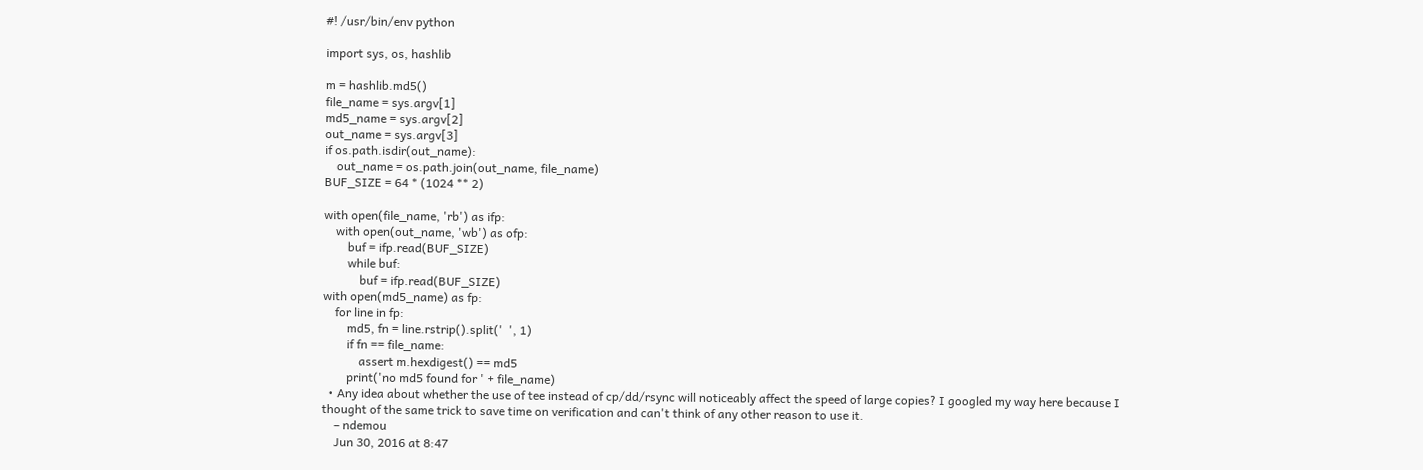#! /usr/bin/env python

import sys, os, hashlib

m = hashlib.md5()
file_name = sys.argv[1]
md5_name = sys.argv[2]
out_name = sys.argv[3]
if os.path.isdir(out_name):
    out_name = os.path.join(out_name, file_name)
BUF_SIZE = 64 * (1024 ** 2)

with open(file_name, 'rb') as ifp:
    with open(out_name, 'wb') as ofp:
        buf = ifp.read(BUF_SIZE)
        while buf:
            buf = ifp.read(BUF_SIZE)
with open(md5_name) as fp:
    for line in fp:
        md5, fn = line.rstrip().split('  ', 1)
        if fn == file_name:
            assert m.hexdigest() == md5
        print('no md5 found for ' + file_name)
  • Any idea about whether the use of tee instead of cp/dd/rsync will noticeably affect the speed of large copies? I googled my way here because I thought of the same trick to save time on verification and can't think of any other reason to use it.
    – ndemou
    Jun 30, 2016 at 8:47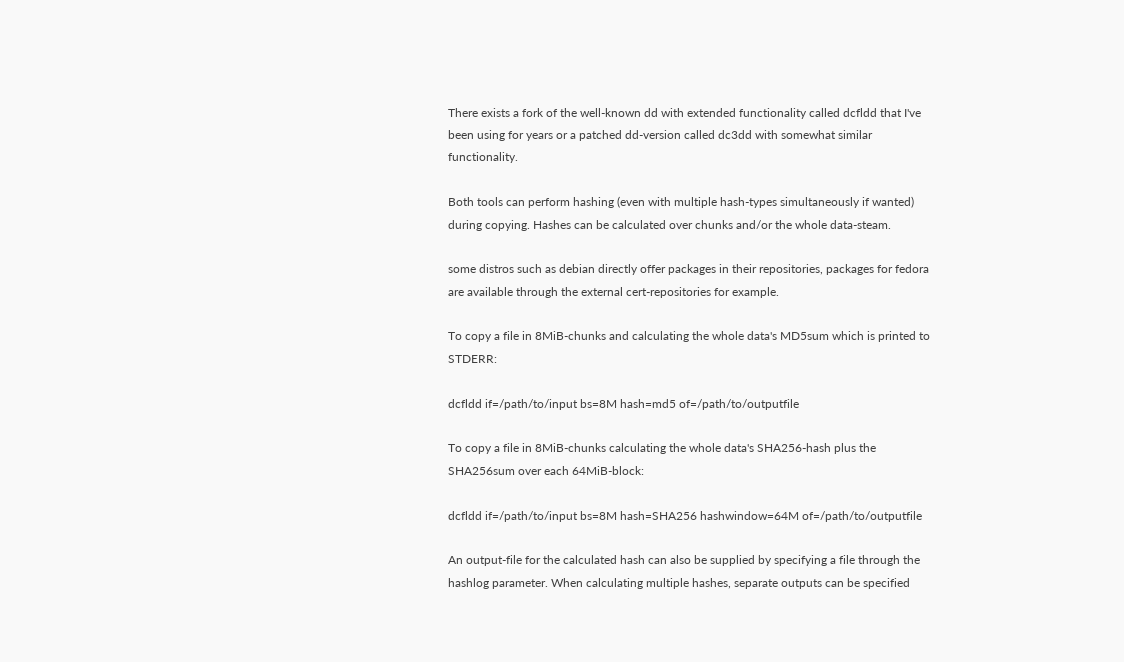There exists a fork of the well-known dd with extended functionality called dcfldd that I've been using for years or a patched dd-version called dc3dd with somewhat similar functionality.

Both tools can perform hashing (even with multiple hash-types simultaneously if wanted) during copying. Hashes can be calculated over chunks and/or the whole data-steam.

some distros such as debian directly offer packages in their repositories, packages for fedora are available through the external cert-repositories for example.

To copy a file in 8MiB-chunks and calculating the whole data's MD5sum which is printed to STDERR:

dcfldd if=/path/to/input bs=8M hash=md5 of=/path/to/outputfile

To copy a file in 8MiB-chunks calculating the whole data's SHA256-hash plus the SHA256sum over each 64MiB-block:

dcfldd if=/path/to/input bs=8M hash=SHA256 hashwindow=64M of=/path/to/outputfile

An output-file for the calculated hash can also be supplied by specifying a file through the hashlog parameter. When calculating multiple hashes, separate outputs can be specified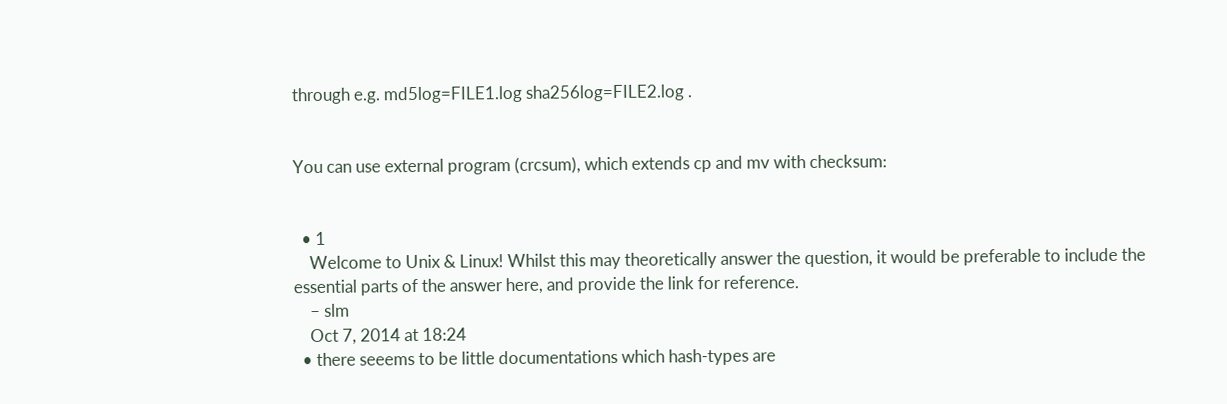through e.g. md5log=FILE1.log sha256log=FILE2.log .


You can use external program (crcsum), which extends cp and mv with checksum:


  • 1
    Welcome to Unix & Linux! Whilst this may theoretically answer the question, it would be preferable to include the essential parts of the answer here, and provide the link for reference.
    – slm
    Oct 7, 2014 at 18:24
  • there seeems to be little documentations which hash-types are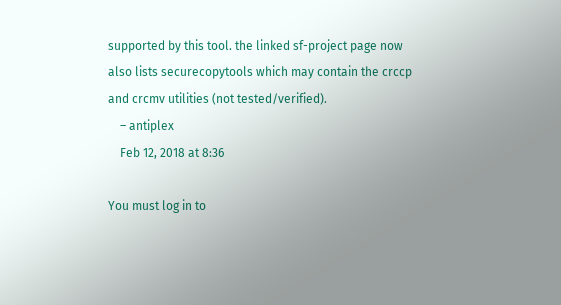supported by this tool. the linked sf-project page now also lists securecopytools which may contain the crccp and crcmv utilities (not tested/verified).
    – antiplex
    Feb 12, 2018 at 8:36

You must log in to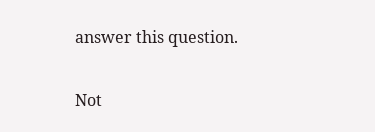answer this question.

Not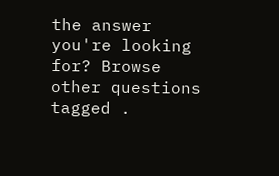the answer you're looking for? Browse other questions tagged .